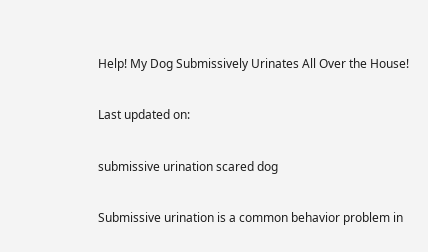Help! My Dog Submissively Urinates All Over the House!

Last updated on:

submissive urination scared dog

Submissive urination is a common behavior problem in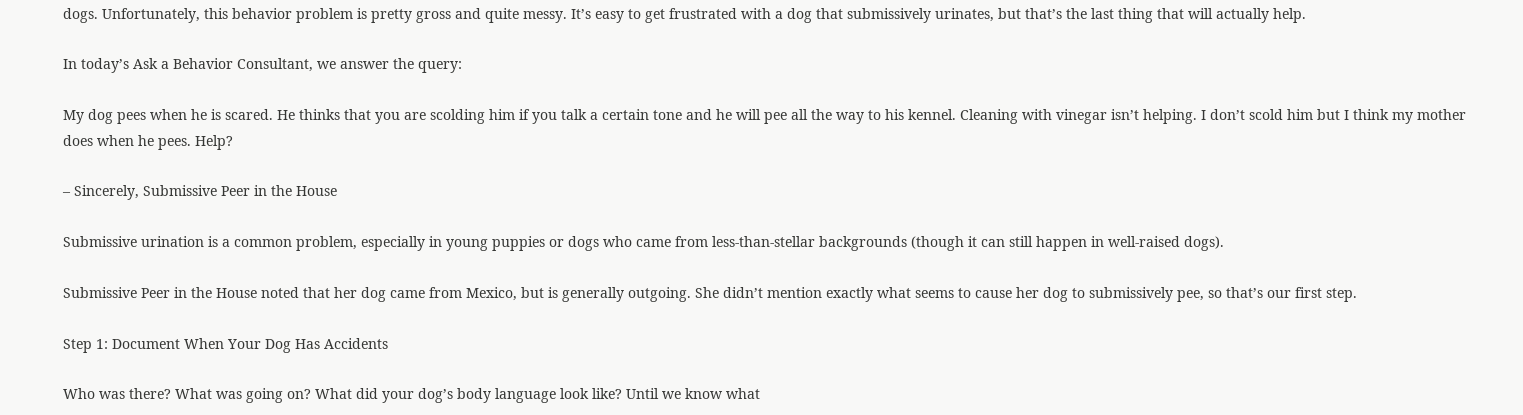dogs. Unfortunately, this behavior problem is pretty gross and quite messy. It’s easy to get frustrated with a dog that submissively urinates, but that’s the last thing that will actually help.

In today’s Ask a Behavior Consultant, we answer the query:

My dog pees when he is scared. He thinks that you are scolding him if you talk a certain tone and he will pee all the way to his kennel. Cleaning with vinegar isn’t helping. I don’t scold him but I think my mother does when he pees. Help?

– Sincerely, Submissive Peer in the House

Submissive urination is a common problem, especially in young puppies or dogs who came from less-than-stellar backgrounds (though it can still happen in well-raised dogs).

Submissive Peer in the House noted that her dog came from Mexico, but is generally outgoing. She didn’t mention exactly what seems to cause her dog to submissively pee, so that’s our first step.

Step 1: Document When Your Dog Has Accidents

Who was there? What was going on? What did your dog’s body language look like? Until we know what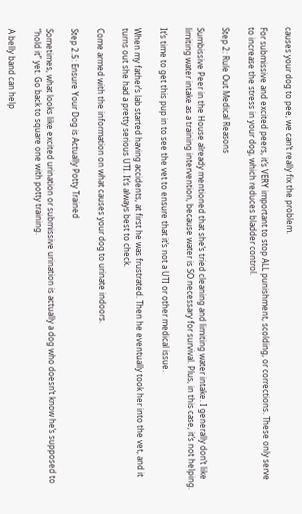causes your dog to pee, we can’t really fix the problem.

For submissive and excited peers, it’s VERY important to stop ALL punishment, scolding, or corrections. These only serve to increase the stress in your dog, which reduces bladder control.

Step 2: Rule Out Medical Reasons

Sumbissive Peer in the House already mentioned that she’s tried cleaning and limiting water intake. I generally don’t like limiting water intake as a training intervention, because water is SO necessary for survival. Plus, in this case, it’s not helping.

It’s time to get this pup in to see the vet to ensure that it’s not a UTI or other medical issue.

When my father’s lab started having accidents, at first he was frustrated. Then he eventually took her into the vet, and it turns out she had a pretty serious UTI. It’s always best to check.

Come armed with the information on what causes your dog to urinate indoors.

Step 2.5: Ensure Your Dog is Actually Potty Trained

Sometimes, what looks like excited urination or submissive urination is actually a dog who doesn’t know he’s supposed to “hold it” yet. Go back to square one with potty training.

A belly band can help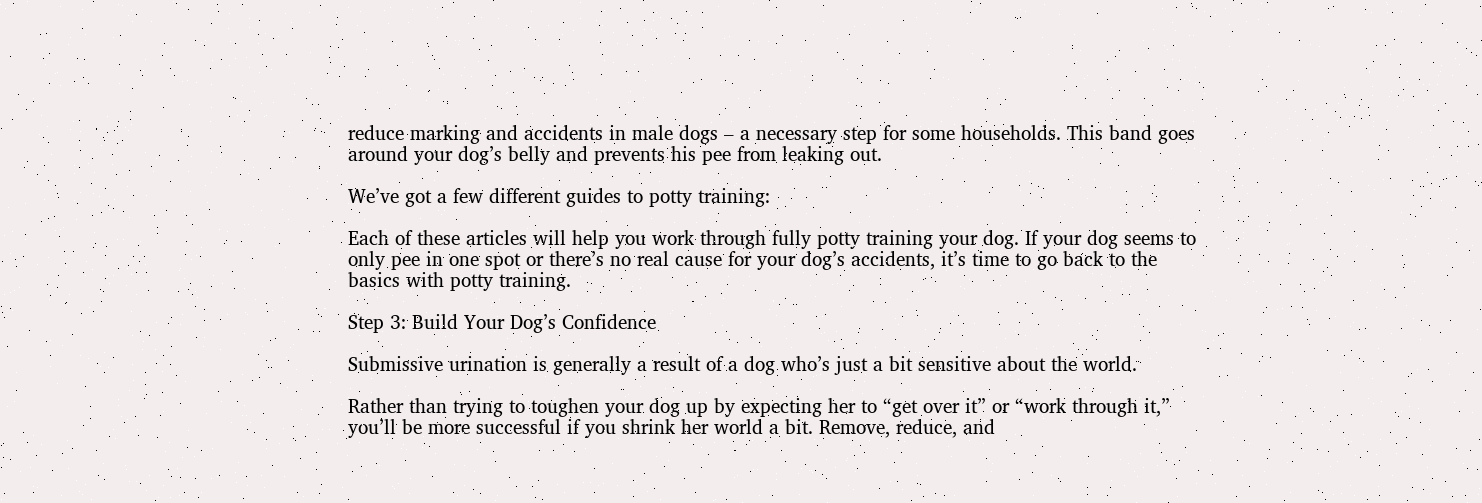reduce marking and accidents in male dogs – a necessary step for some households. This band goes around your dog’s belly and prevents his pee from leaking out.

We’ve got a few different guides to potty training:

Each of these articles will help you work through fully potty training your dog. If your dog seems to only pee in one spot or there’s no real cause for your dog’s accidents, it’s time to go back to the basics with potty training.

Step 3: Build Your Dog’s Confidence

Submissive urination is generally a result of a dog who’s just a bit sensitive about the world.

Rather than trying to toughen your dog up by expecting her to “get over it” or “work through it,” you’ll be more successful if you shrink her world a bit. Remove, reduce, and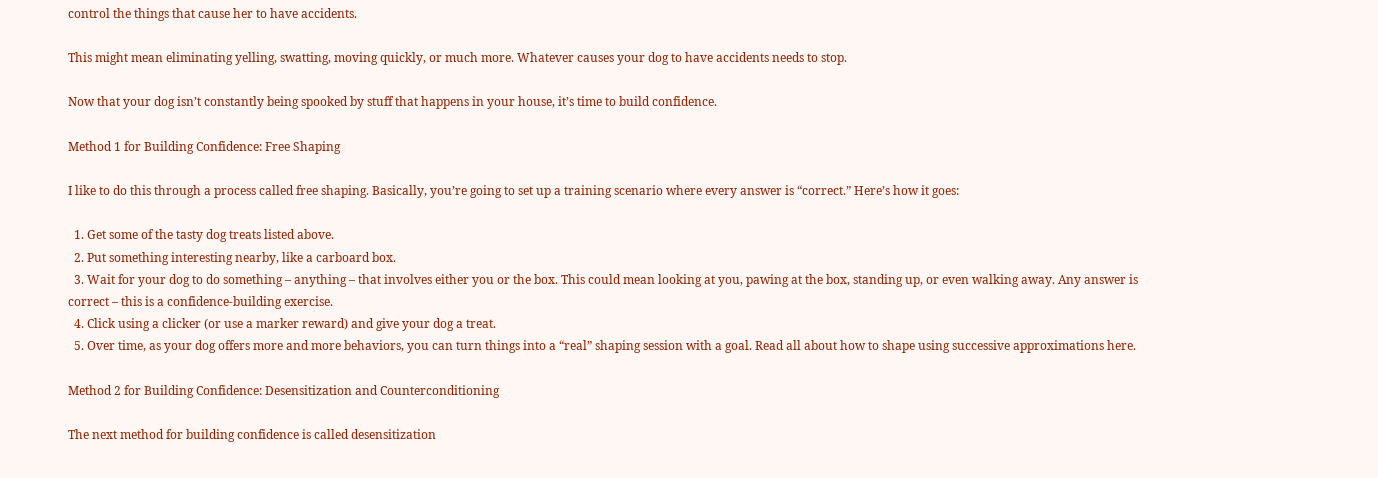control the things that cause her to have accidents.

This might mean eliminating yelling, swatting, moving quickly, or much more. Whatever causes your dog to have accidents needs to stop.

Now that your dog isn’t constantly being spooked by stuff that happens in your house, it’s time to build confidence.

Method 1 for Building Confidence: Free Shaping

I like to do this through a process called free shaping. Basically, you’re going to set up a training scenario where every answer is “correct.” Here’s how it goes:

  1. Get some of the tasty dog treats listed above.
  2. Put something interesting nearby, like a carboard box.
  3. Wait for your dog to do something – anything – that involves either you or the box. This could mean looking at you, pawing at the box, standing up, or even walking away. Any answer is correct – this is a confidence-building exercise.
  4. Click using a clicker (or use a marker reward) and give your dog a treat.
  5. Over time, as your dog offers more and more behaviors, you can turn things into a “real” shaping session with a goal. Read all about how to shape using successive approximations here.

Method 2 for Building Confidence: Desensitization and Counterconditioning

The next method for building confidence is called desensitization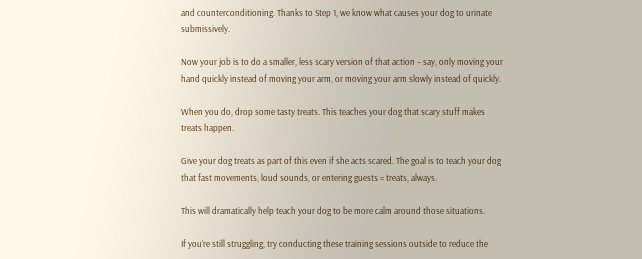and counterconditioning. Thanks to Step 1, we know what causes your dog to urinate submissively.

Now your job is to do a smaller, less scary version of that action – say, only moving your hand quickly instead of moving your arm, or moving your arm slowly instead of quickly.

When you do, drop some tasty treats. This teaches your dog that scary stuff makes treats happen.

Give your dog treats as part of this even if she acts scared. The goal is to teach your dog that fast movements, loud sounds, or entering guests = treats, always.

This will dramatically help teach your dog to be more calm around those situations.

If you’re still struggling, try conducting these training sessions outside to reduce the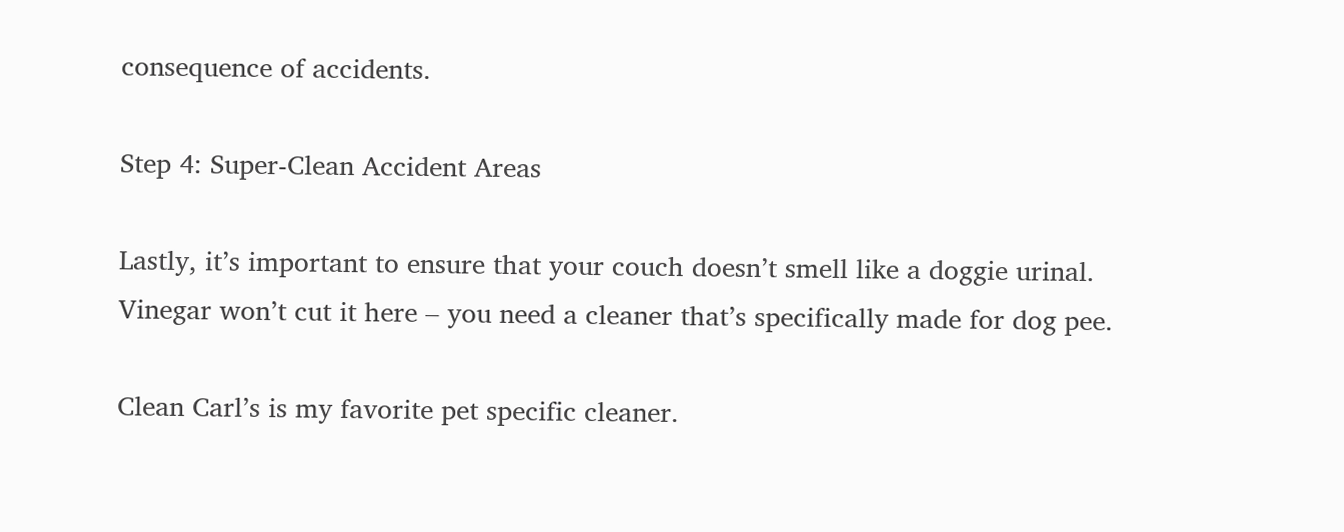consequence of accidents.

Step 4: Super-Clean Accident Areas

Lastly, it’s important to ensure that your couch doesn’t smell like a doggie urinal. Vinegar won’t cut it here – you need a cleaner that’s specifically made for dog pee.

Clean Carl’s is my favorite pet specific cleaner.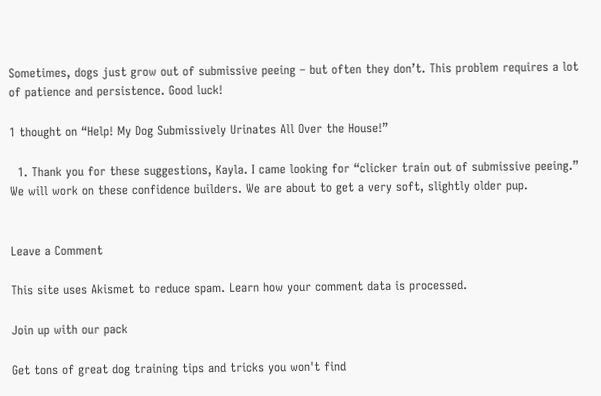Sometimes, dogs just grow out of submissive peeing – but often they don’t. This problem requires a lot of patience and persistence. Good luck!

1 thought on “Help! My Dog Submissively Urinates All Over the House!”

  1. Thank you for these suggestions, Kayla. I came looking for “clicker train out of submissive peeing.” We will work on these confidence builders. We are about to get a very soft, slightly older pup.


Leave a Comment

This site uses Akismet to reduce spam. Learn how your comment data is processed.

Join up with our pack

Get tons of great dog training tips and tricks you won't find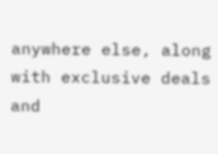anywhere else, along with exclusive deals and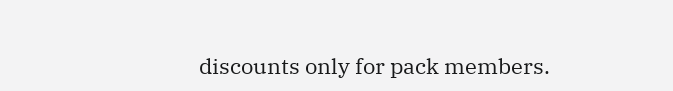discounts only for pack members.